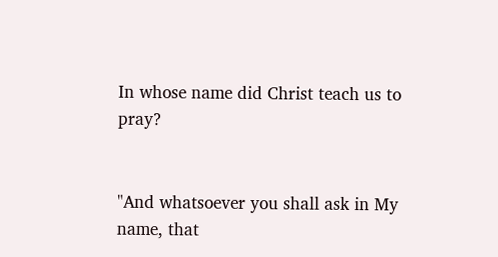In whose name did Christ teach us to pray?


"And whatsoever you shall ask in My name, that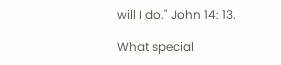will I do." John 14: 13.

What special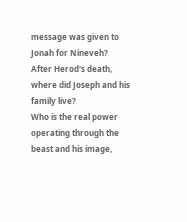message was given to Jonah for Nineveh?
After Herod's death, where did Joseph and his family live?
Who is the real power operating through the beast and his image,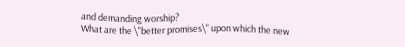and demanding worship?
What are the \"better promises\" upon which the new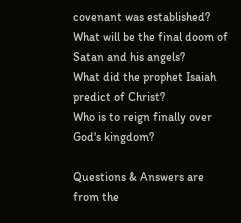covenant was established?
What will be the final doom of Satan and his angels?
What did the prophet Isaiah predict of Christ?
Who is to reign finally over God's kingdom?

Questions & Answers are from the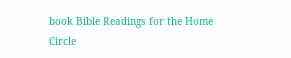book Bible Readings for the Home Circle